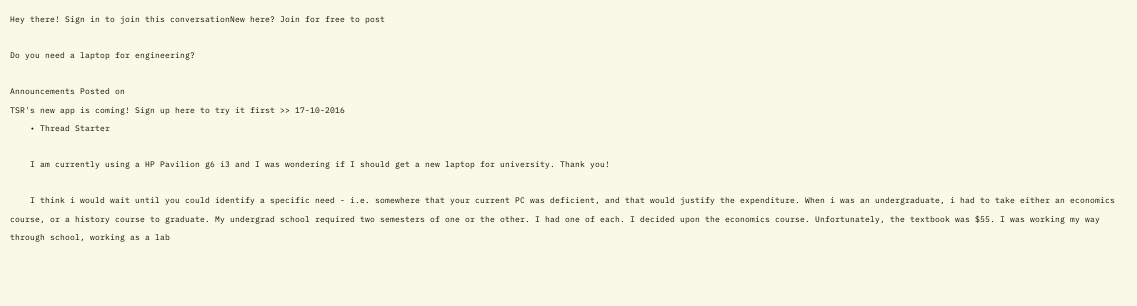Hey there! Sign in to join this conversationNew here? Join for free to post

Do you need a laptop for engineering?

Announcements Posted on
TSR's new app is coming! Sign up here to try it first >> 17-10-2016
    • Thread Starter

    I am currently using a HP Pavilion g6 i3 and I was wondering if I should get a new laptop for university. Thank you!

    I think i would wait until you could identify a specific need - i.e. somewhere that your current PC was deficient, and that would justify the expenditure. When i was an undergraduate, i had to take either an economics course, or a history course to graduate. My undergrad school required two semesters of one or the other. I had one of each. I decided upon the economics course. Unfortunately, the textbook was $55. I was working my way through school, working as a lab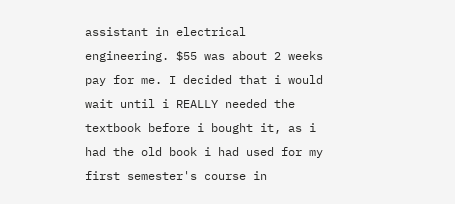assistant in electrical engineering. $55 was about 2 weeks pay for me. I decided that i would wait until i REALLY needed the textbook before i bought it, as i had the old book i had used for my first semester's course in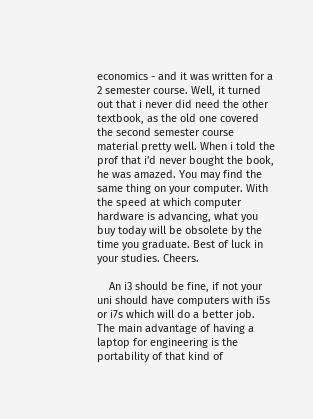economics - and it was written for a 2 semester course. Well, it turned out that i never did need the other textbook, as the old one covered the second semester course material pretty well. When i told the prof that i'd never bought the book, he was amazed. You may find the same thing on your computer. With the speed at which computer hardware is advancing, what you buy today will be obsolete by the time you graduate. Best of luck in your studies. Cheers.

    An i3 should be fine, if not your uni should have computers with i5s or i7s which will do a better job. The main advantage of having a laptop for engineering is the portability of that kind of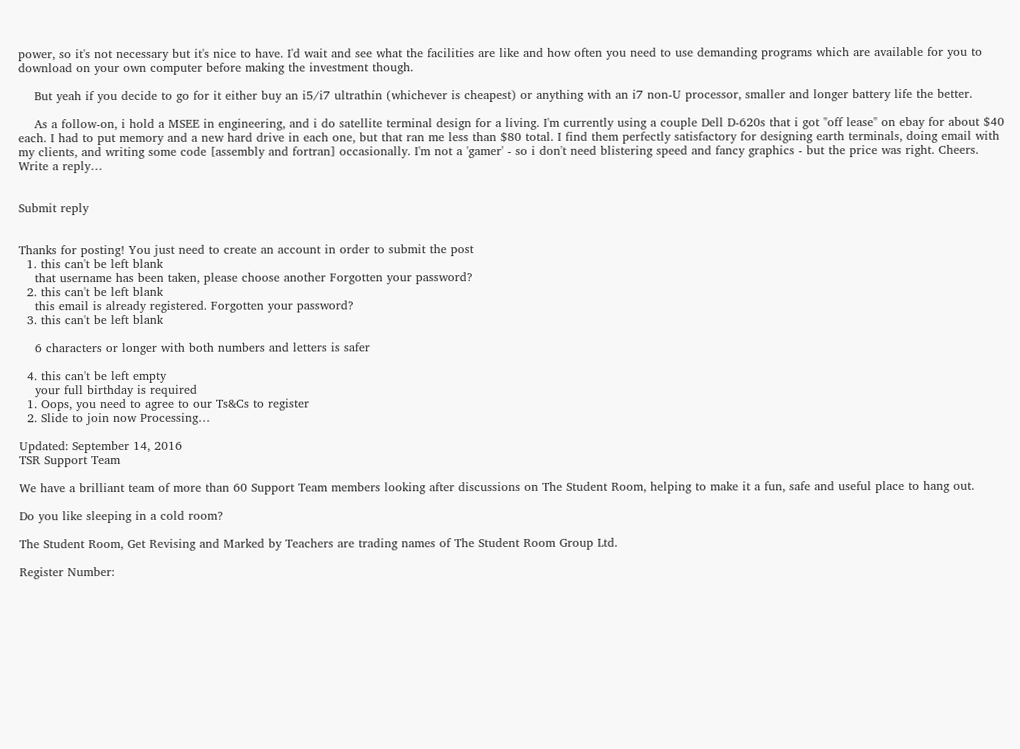power, so it's not necessary but it's nice to have. I'd wait and see what the facilities are like and how often you need to use demanding programs which are available for you to download on your own computer before making the investment though.

    But yeah if you decide to go for it either buy an i5/i7 ultrathin (whichever is cheapest) or anything with an i7 non-U processor, smaller and longer battery life the better.

    As a follow-on, i hold a MSEE in engineering, and i do satellite terminal design for a living. I'm currently using a couple Dell D-620s that i got "off lease" on ebay for about $40 each. I had to put memory and a new hard drive in each one, but that ran me less than $80 total. I find them perfectly satisfactory for designing earth terminals, doing email with my clients, and writing some code [assembly and fortran] occasionally. I'm not a 'gamer' - so i don't need blistering speed and fancy graphics - but the price was right. Cheers.
Write a reply…


Submit reply


Thanks for posting! You just need to create an account in order to submit the post
  1. this can't be left blank
    that username has been taken, please choose another Forgotten your password?
  2. this can't be left blank
    this email is already registered. Forgotten your password?
  3. this can't be left blank

    6 characters or longer with both numbers and letters is safer

  4. this can't be left empty
    your full birthday is required
  1. Oops, you need to agree to our Ts&Cs to register
  2. Slide to join now Processing…

Updated: September 14, 2016
TSR Support Team

We have a brilliant team of more than 60 Support Team members looking after discussions on The Student Room, helping to make it a fun, safe and useful place to hang out.

Do you like sleeping in a cold room?

The Student Room, Get Revising and Marked by Teachers are trading names of The Student Room Group Ltd.

Register Number: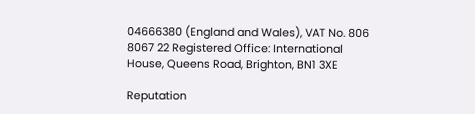04666380 (England and Wales), VAT No. 806 8067 22 Registered Office: International House, Queens Road, Brighton, BN1 3XE

Reputation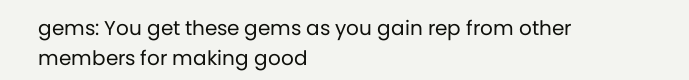gems: You get these gems as you gain rep from other members for making good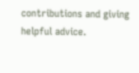contributions and giving helpful advice.